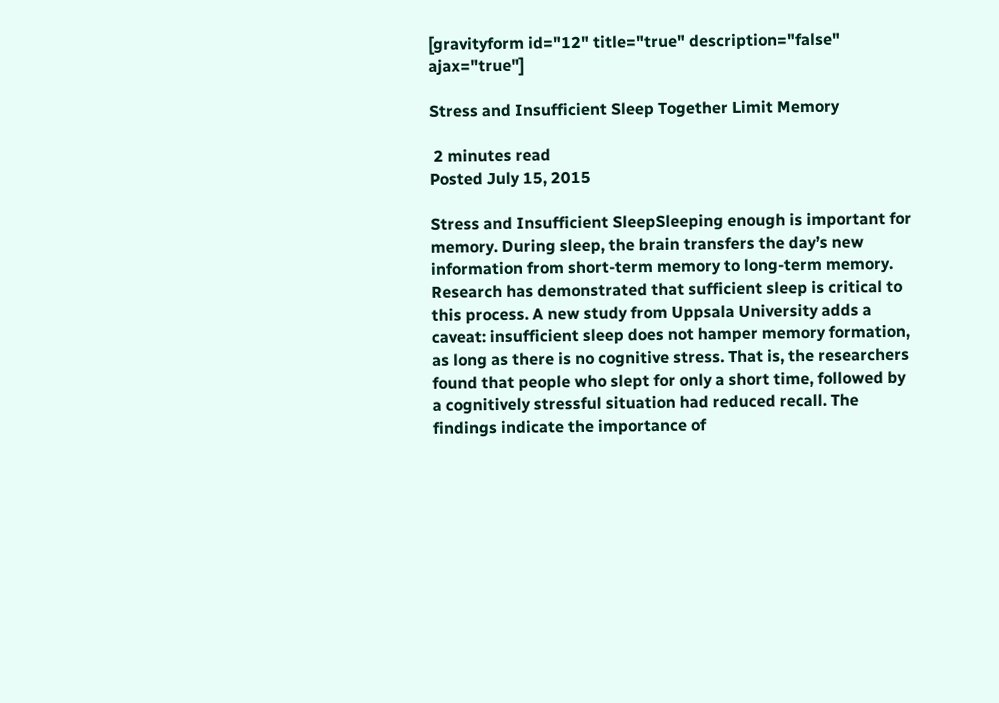[gravityform id="12" title="true" description="false" ajax="true"]

Stress and Insufficient Sleep Together Limit Memory

 2 minutes read
Posted July 15, 2015

Stress and Insufficient SleepSleeping enough is important for memory. During sleep, the brain transfers the day’s new information from short-term memory to long-term memory. Research has demonstrated that sufficient sleep is critical to this process. A new study from Uppsala University adds a caveat: insufficient sleep does not hamper memory formation, as long as there is no cognitive stress. That is, the researchers found that people who slept for only a short time, followed by a cognitively stressful situation had reduced recall. The findings indicate the importance of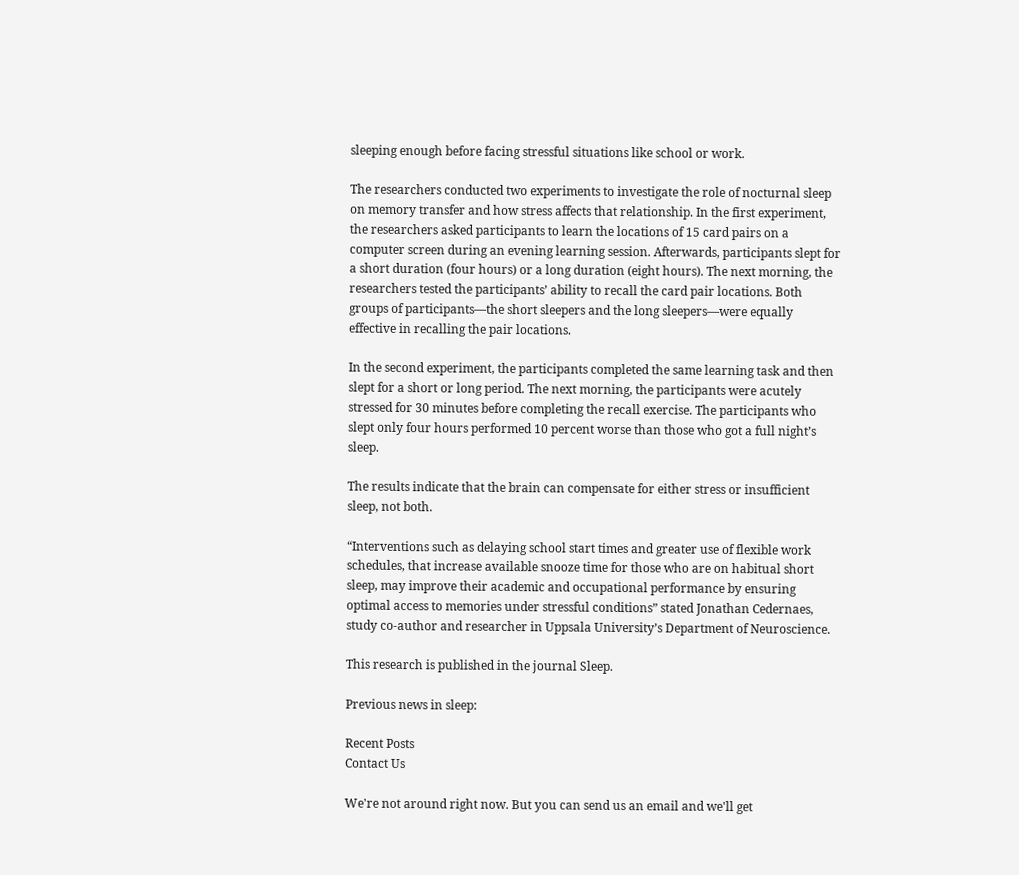sleeping enough before facing stressful situations like school or work.

The researchers conducted two experiments to investigate the role of nocturnal sleep on memory transfer and how stress affects that relationship. In the first experiment, the researchers asked participants to learn the locations of 15 card pairs on a computer screen during an evening learning session. Afterwards, participants slept for a short duration (four hours) or a long duration (eight hours). The next morning, the researchers tested the participants’ ability to recall the card pair locations. Both groups of participants—the short sleepers and the long sleepers—were equally effective in recalling the pair locations.

In the second experiment, the participants completed the same learning task and then slept for a short or long period. The next morning, the participants were acutely stressed for 30 minutes before completing the recall exercise. The participants who slept only four hours performed 10 percent worse than those who got a full night’s sleep.

The results indicate that the brain can compensate for either stress or insufficient sleep, not both.

“Interventions such as delaying school start times and greater use of flexible work schedules, that increase available snooze time for those who are on habitual short sleep, may improve their academic and occupational performance by ensuring optimal access to memories under stressful conditions” stated Jonathan Cedernaes, study co-author and researcher in Uppsala University’s Department of Neuroscience.

This research is published in the journal Sleep.

Previous news in sleep:

Recent Posts
Contact Us

We're not around right now. But you can send us an email and we'll get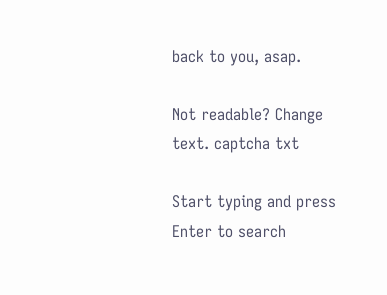back to you, asap.

Not readable? Change text. captcha txt

Start typing and press Enter to search